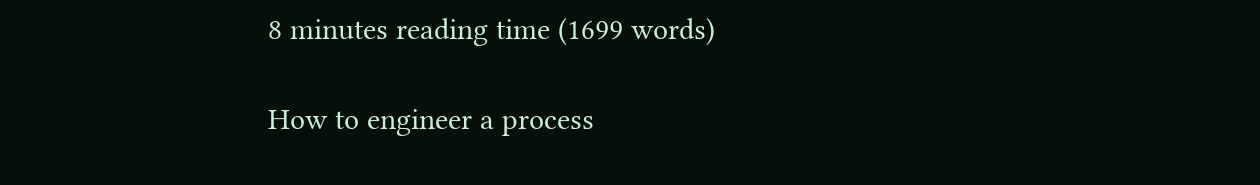8 minutes reading time (1699 words)

How to engineer a process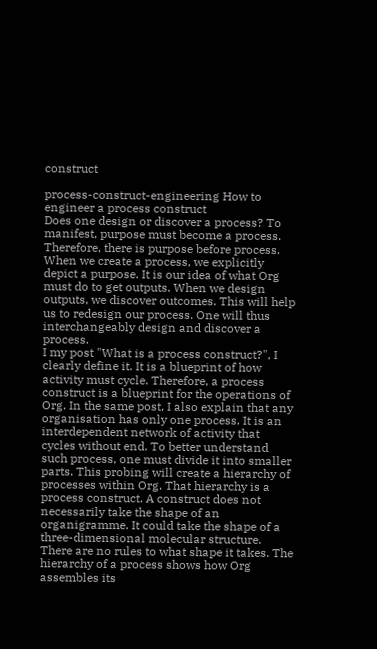construct

process-construct-engineering How to engineer a process construct
Does one design or discover a process? To manifest, purpose must become a process. Therefore, there is purpose before process. When we create a process, we explicitly depict a purpose. It is our idea of what Org must do to get outputs. When we design outputs, we discover outcomes. This will help us to redesign our process. One will thus interchangeably design and discover a process.
I my post "What is a process construct?", I clearly define it. It is a blueprint of how activity must cycle. Therefore, a process construct is a blueprint for the operations of Org. In the same post, I also explain that any organisation has only one process. It is an interdependent network of activity that cycles without end. To better understand such process, one must divide it into smaller parts. This probing will create a hierarchy of processes within Org. That hierarchy is a process construct. A construct does not necessarily take the shape of an organigramme. It could take the shape of a three-dimensional molecular structure. There are no rules to what shape it takes. The hierarchy of a process shows how Org assembles its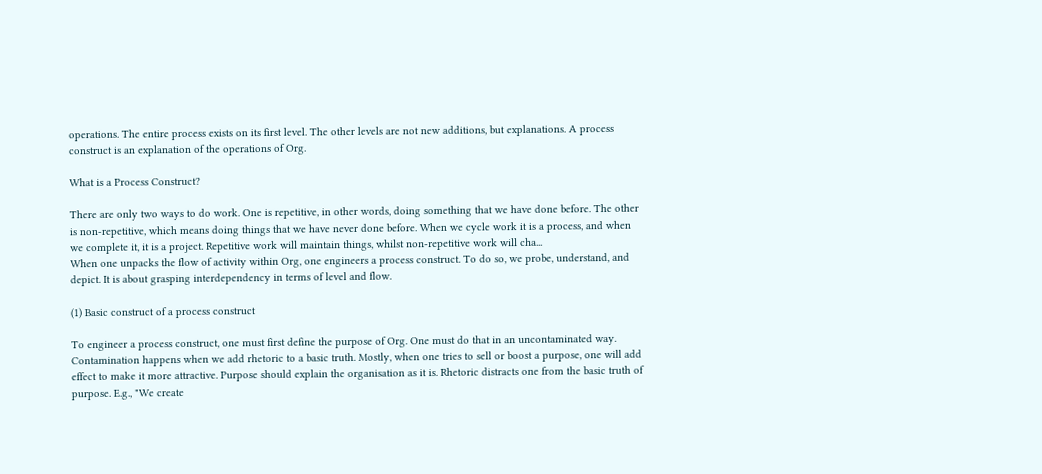operations. The entire process exists on its first level. The other levels are not new additions, but explanations. A process construct is an explanation of the operations of Org.

What is a Process Construct?

There are only two ways to do work. One is repetitive, in other words, doing something that we have done before. The other is non-repetitive, which means doing things that we have never done before. When we cycle work it is a process, and when we complete it, it is a project. Repetitive work will maintain things, whilst non-repetitive work will cha...
When one unpacks the flow of activity within Org, one engineers a process construct. To do so, we probe, understand, and depict. It is about grasping interdependency in terms of level and flow.

(1) Basic construct of a process construct

To engineer a process construct, one must first define the purpose of Org. One must do that in an uncontaminated way. Contamination happens when we add rhetoric to a basic truth. Mostly, when one tries to sell or boost a purpose, one will add effect to make it more attractive. Purpose should explain the organisation as it is. Rhetoric distracts one from the basic truth of purpose. E.g., "We create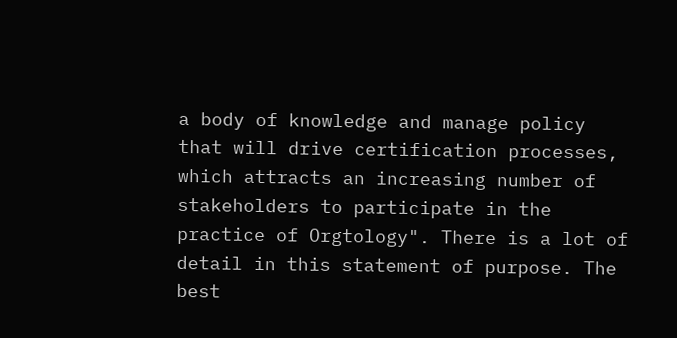a body of knowledge and manage policy that will drive certification processes, which attracts an increasing number of stakeholders to participate in the practice of Orgtology". There is a lot of detail in this statement of purpose. The best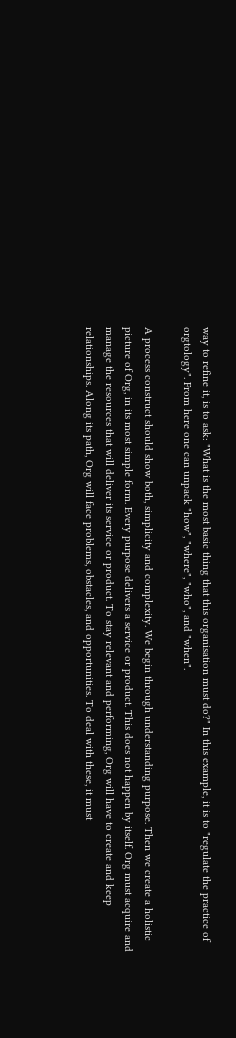way to refine it, is to ask: "What is the most basic thing that this organisation must do?" In this example, it is to "regulate the practice of orgtology". From here one can unpack "how", "where", "who", and "when".

A process construct should show both, simplicity and complexity. We begin through understanding purpose. Then we create a holistic picture of Org, in its most simple form. Every purpose delivers a service or product. This does not happen by itself. Org must acquire and manage the resources that will deliver its service or product. To stay relevant and performing, Org will have to create and keep relationships. Along its path, Org will face problems, obstacles, and opportunities. To deal with these, it must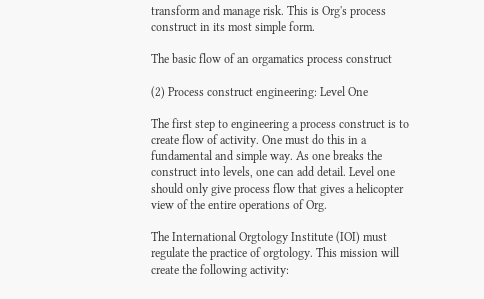transform and manage risk. This is Org's process construct in its most simple form.

The basic flow of an orgamatics process construct

(2) Process construct engineering: Level One

The first step to engineering a process construct is to create flow of activity. One must do this in a fundamental and simple way. As one breaks the construct into levels, one can add detail. Level one should only give process flow that gives a helicopter view of the entire operations of Org.

The International Orgtology Institute (IOI) must regulate the practice of orgtology. This mission will create the following activity: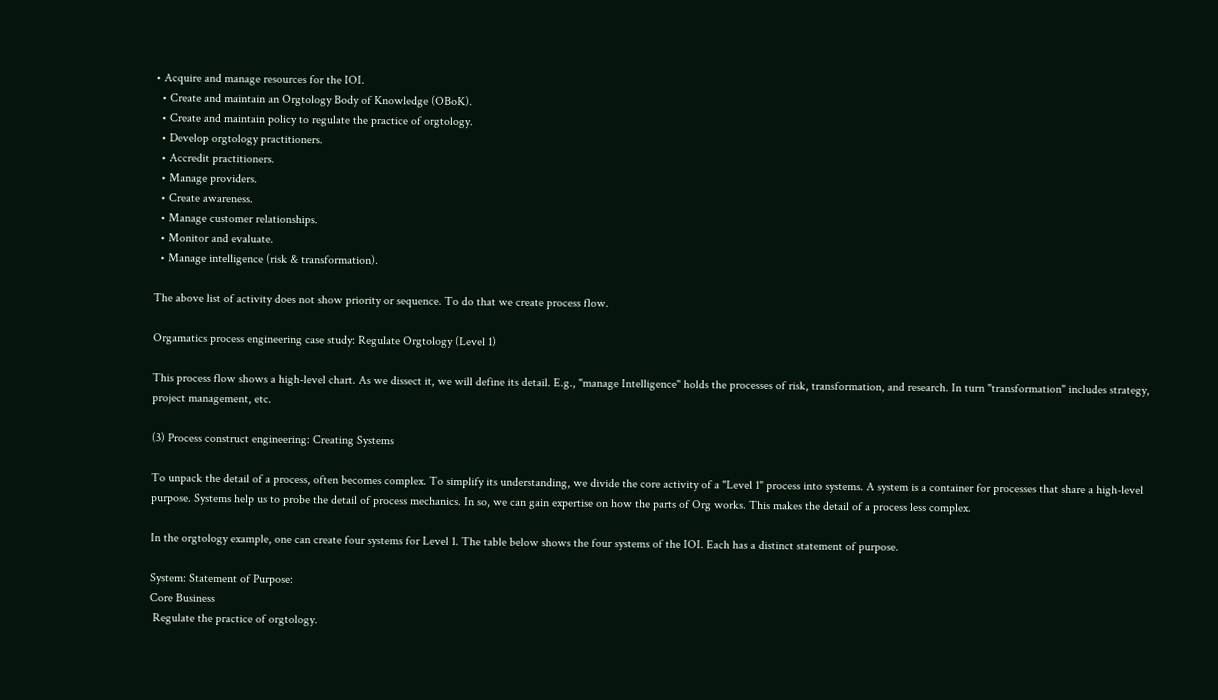• Acquire and manage resources for the IOI.
  • Create and maintain an Orgtology Body of Knowledge (OBoK).
  • Create and maintain policy to regulate the practice of orgtology.
  • Develop orgtology practitioners.
  • Accredit practitioners.
  • Manage providers.
  • Create awareness.
  • Manage customer relationships.
  • Monitor and evaluate.
  • Manage intelligence (risk & transformation).

The above list of activity does not show priority or sequence. To do that we create process flow.

Orgamatics process engineering case study: Regulate Orgtology (Level 1)

This process flow shows a high-level chart. As we dissect it, we will define its detail. E.g., "manage Intelligence" holds the processes of risk, transformation, and research. In turn "transformation" includes strategy, project management, etc.

(3) Process construct engineering: Creating Systems

To unpack the detail of a process, often becomes complex. To simplify its understanding, we divide the core activity of a "Level 1" process into systems. A system is a container for processes that share a high-level purpose. Systems help us to probe the detail of process mechanics. In so, we can gain expertise on how the parts of Org works. This makes the detail of a process less complex.

In the orgtology example, one can create four systems for Level 1. The table below shows the four systems of the IOI. Each has a distinct statement of purpose.

System: Statement of Purpose:
Core Business
 Regulate the practice of orgtology.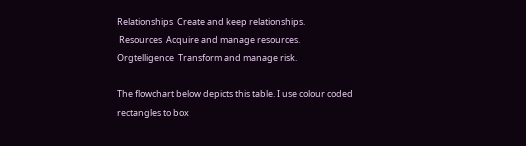Relationships  Create and keep relationships.
 Resources  Acquire and manage resources.
Orgtelligence  Transform and manage risk.

The flowchart below depicts this table. I use colour coded rectangles to box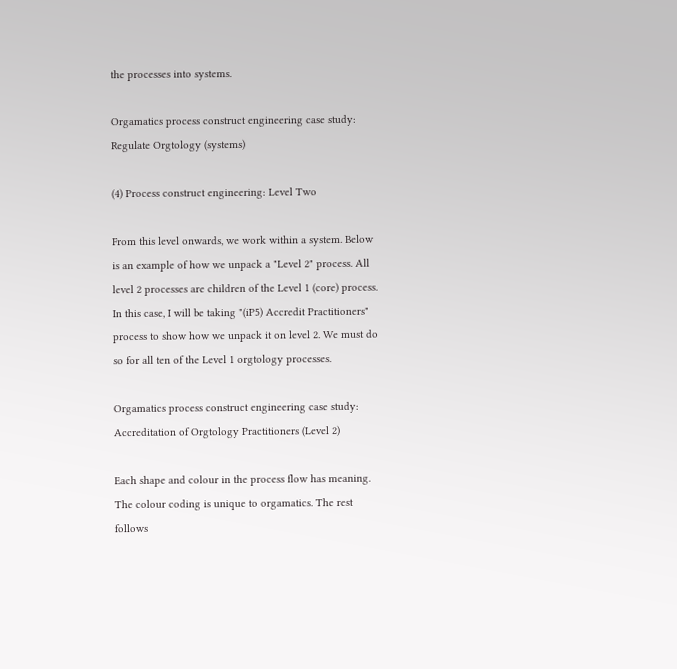the processes into systems.

Orgamatics process construct engineering case study: Regulate Orgtology (systems)

(4) Process construct engineering: Level Two

From this level onwards, we work within a system. Below is an example of how we unpack a "Level 2" process. All level 2 processes are children of the Level 1 (core) process. In this case, I will be taking "(iP5) Accredit Practitioners" process to show how we unpack it on level 2. We must do so for all ten of the Level 1 orgtology processes.

Orgamatics process construct engineering case study:  Accreditation of Orgtology Practitioners (Level 2)

Each shape and colour in the process flow has meaning. The colour coding is unique to orgamatics. The rest follows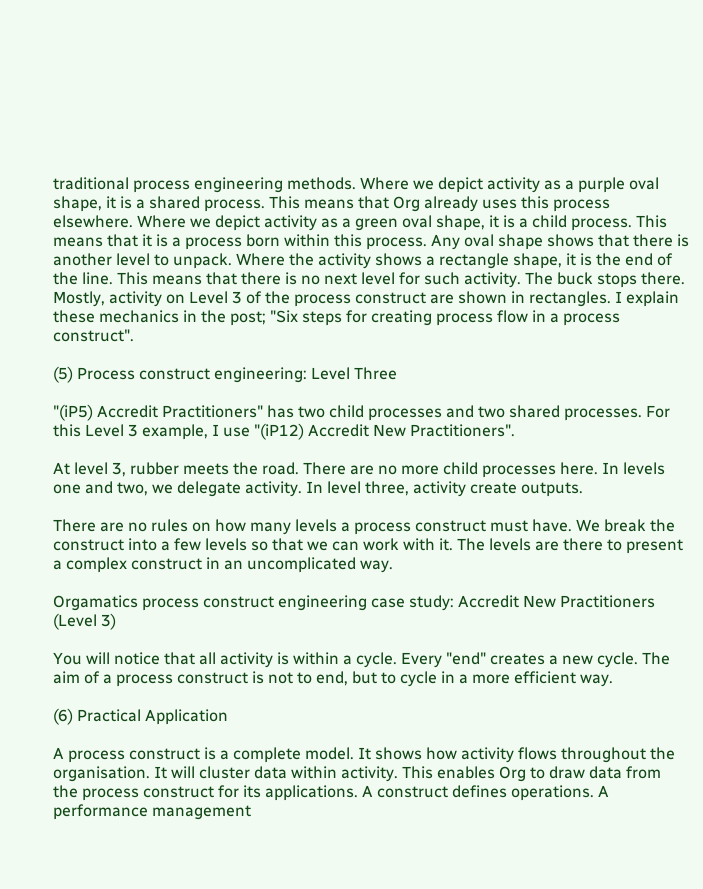traditional process engineering methods. Where we depict activity as a purple oval shape, it is a shared process. This means that Org already uses this process elsewhere. Where we depict activity as a green oval shape, it is a child process. This means that it is a process born within this process. Any oval shape shows that there is another level to unpack. Where the activity shows a rectangle shape, it is the end of the line. This means that there is no next level for such activity. The buck stops there. Mostly, activity on Level 3 of the process construct are shown in rectangles. I explain these mechanics in the post; "Six steps for creating process flow in a process construct".

(5) Process construct engineering: Level Three

"(iP5) Accredit Practitioners" has two child processes and two shared processes. For this Level 3 example, I use "(iP12) Accredit New Practitioners".

At level 3, rubber meets the road. There are no more child processes here. In levels one and two, we delegate activity. In level three, activity create outputs.

There are no rules on how many levels a process construct must have. We break the construct into a few levels so that we can work with it. The levels are there to present a complex construct in an uncomplicated way.

Orgamatics process construct engineering case study: Accredit New Practitioners (Level 3)

You will notice that all activity is within a cycle. Every "end" creates a new cycle. The aim of a process construct is not to end, but to cycle in a more efficient way.

(6) Practical Application

A process construct is a complete model. It shows how activity flows throughout the organisation. It will cluster data within activity. This enables Org to draw data from the process construct for its applications. A construct defines operations. A performance management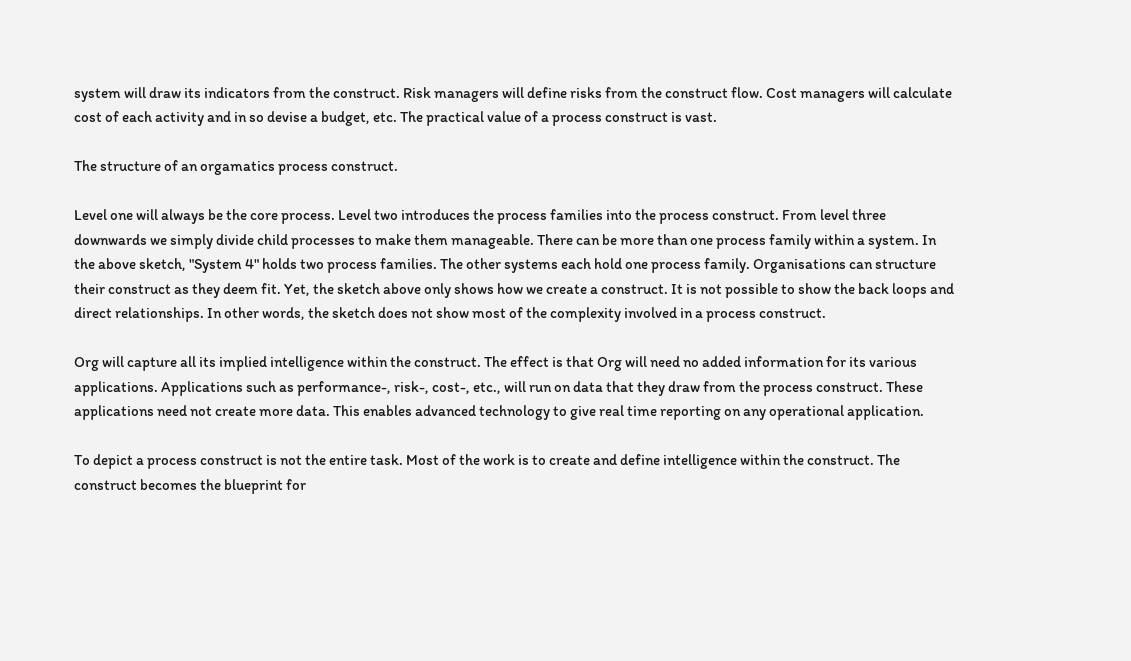system will draw its indicators from the construct. Risk managers will define risks from the construct flow. Cost managers will calculate cost of each activity and in so devise a budget, etc. The practical value of a process construct is vast.

The structure of an orgamatics process construct.

Level one will always be the core process. Level two introduces the process families into the process construct. From level three downwards we simply divide child processes to make them manageable. There can be more than one process family within a system. In the above sketch, "System 4" holds two process families. The other systems each hold one process family. Organisations can structure their construct as they deem fit. Yet, the sketch above only shows how we create a construct. It is not possible to show the back loops and direct relationships. In other words, the sketch does not show most of the complexity involved in a process construct.

Org will capture all its implied intelligence within the construct. The effect is that Org will need no added information for its various applications. Applications such as performance-, risk-, cost-, etc., will run on data that they draw from the process construct. These applications need not create more data. This enables advanced technology to give real time reporting on any operational application.

To depict a process construct is not the entire task. Most of the work is to create and define intelligence within the construct. The construct becomes the blueprint for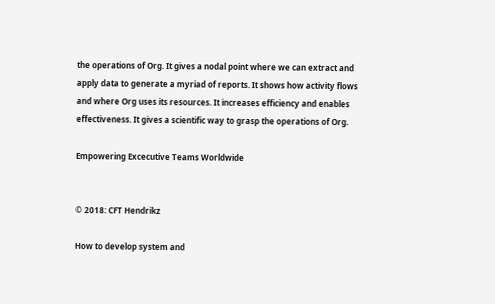the operations of Org. It gives a nodal point where we can extract and apply data to generate a myriad of reports. It shows how activity flows and where Org uses its resources. It increases efficiency and enables effectiveness. It gives a scientific way to grasp the operations of Org.

Empowering Excecutive Teams Worldwide


© 2018: CFT Hendrikz

How to develop system and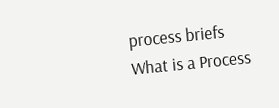process briefs
What is a Process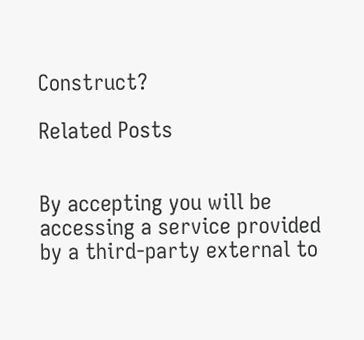Construct?

Related Posts


By accepting you will be accessing a service provided by a third-party external to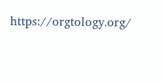https://orgtology.org/